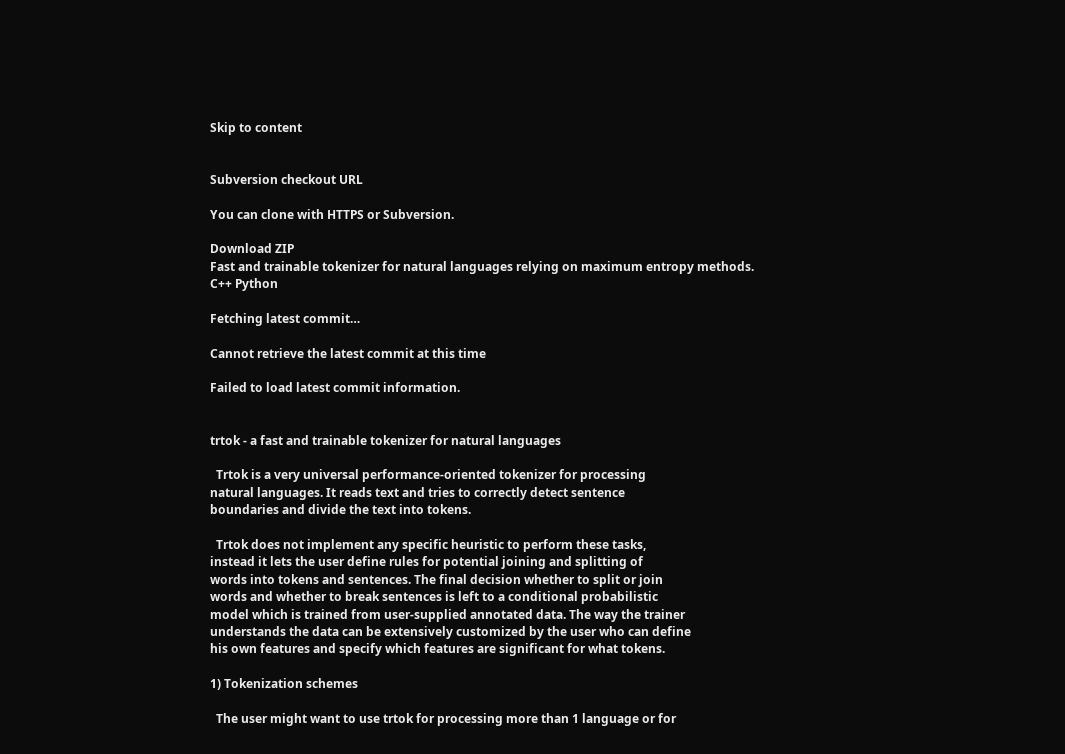Skip to content


Subversion checkout URL

You can clone with HTTPS or Subversion.

Download ZIP
Fast and trainable tokenizer for natural languages relying on maximum entropy methods.
C++ Python

Fetching latest commit…

Cannot retrieve the latest commit at this time

Failed to load latest commit information.


trtok - a fast and trainable tokenizer for natural languages

  Trtok is a very universal performance-oriented tokenizer for processing
natural languages. It reads text and tries to correctly detect sentence
boundaries and divide the text into tokens.

  Trtok does not implement any specific heuristic to perform these tasks,
instead it lets the user define rules for potential joining and splitting of
words into tokens and sentences. The final decision whether to split or join
words and whether to break sentences is left to a conditional probabilistic
model which is trained from user-supplied annotated data. The way the trainer
understands the data can be extensively customized by the user who can define
his own features and specify which features are significant for what tokens.

1) Tokenization schemes

  The user might want to use trtok for processing more than 1 language or for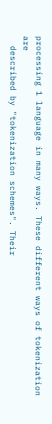processing 1 language in many ways. These different ways of tokenization are
  described by "tokenization schemes". Their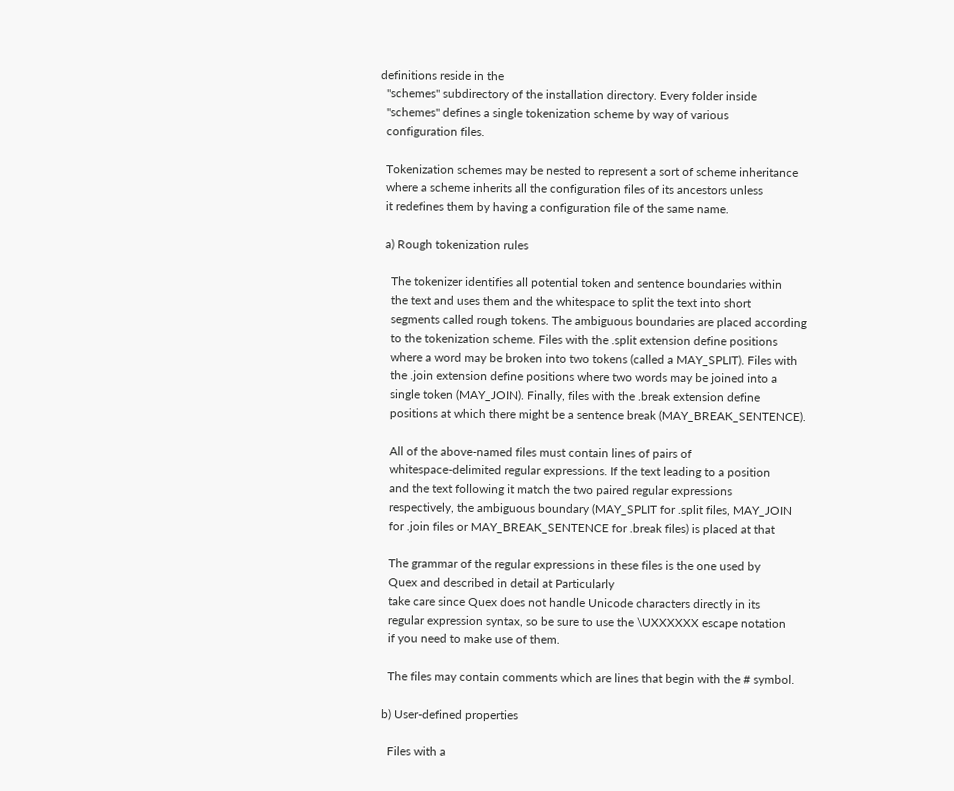definitions reside in the
  "schemes" subdirectory of the installation directory. Every folder inside
  "schemes" defines a single tokenization scheme by way of various
  configuration files.

  Tokenization schemes may be nested to represent a sort of scheme inheritance
  where a scheme inherits all the configuration files of its ancestors unless
  it redefines them by having a configuration file of the same name.

  a) Rough tokenization rules

    The tokenizer identifies all potential token and sentence boundaries within
    the text and uses them and the whitespace to split the text into short
    segments called rough tokens. The ambiguous boundaries are placed according
    to the tokenization scheme. Files with the .split extension define positions
    where a word may be broken into two tokens (called a MAY_SPLIT). Files with
    the .join extension define positions where two words may be joined into a
    single token (MAY_JOIN). Finally, files with the .break extension define
    positions at which there might be a sentence break (MAY_BREAK_SENTENCE).

    All of the above-named files must contain lines of pairs of
    whitespace-delimited regular expressions. If the text leading to a position
    and the text following it match the two paired regular expressions
    respectively, the ambiguous boundary (MAY_SPLIT for .split files, MAY_JOIN
    for .join files or MAY_BREAK_SENTENCE for .break files) is placed at that

    The grammar of the regular expressions in these files is the one used by
    Quex and described in detail at Particularly
    take care since Quex does not handle Unicode characters directly in its
    regular expression syntax, so be sure to use the \UXXXXXX escape notation
    if you need to make use of them.

    The files may contain comments which are lines that begin with the # symbol.

  b) User-defined properties

    Files with a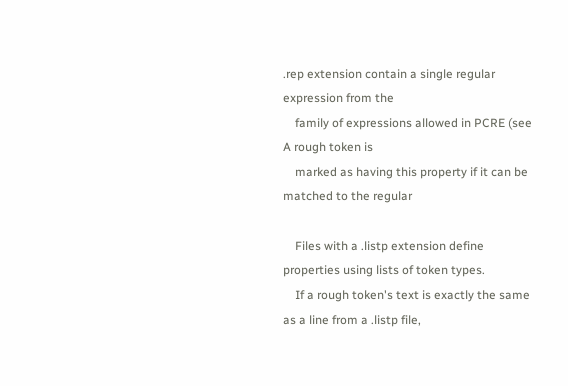.rep extension contain a single regular expression from the
    family of expressions allowed in PCRE (see A rough token is
    marked as having this property if it can be matched to the regular

    Files with a .listp extension define properties using lists of token types.
    If a rough token's text is exactly the same as a line from a .listp file,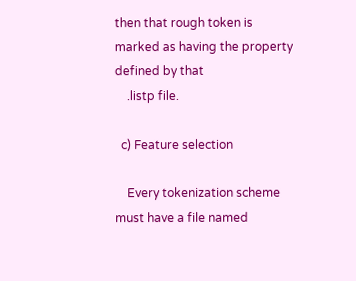then that rough token is marked as having the property defined by that
    .listp file.

  c) Feature selection

    Every tokenization scheme must have a file named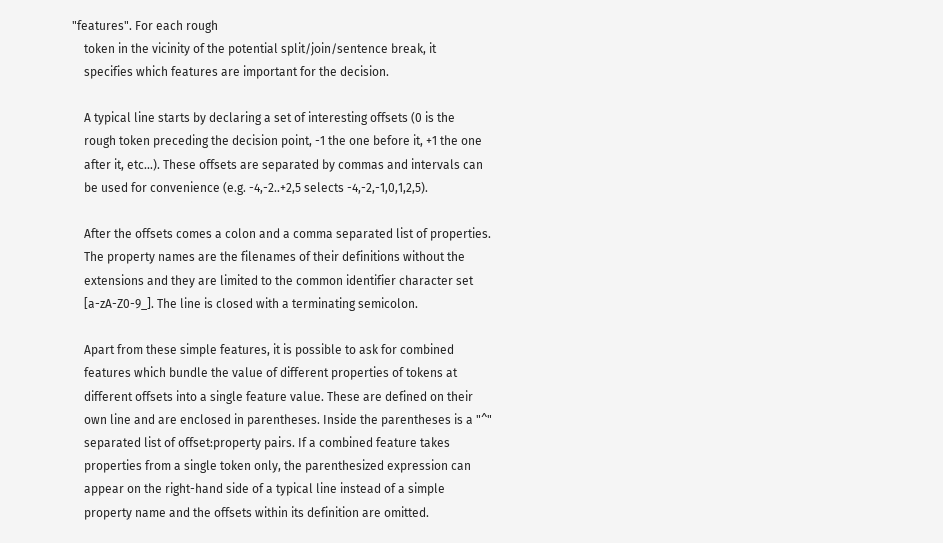"features". For each rough
    token in the vicinity of the potential split/join/sentence break, it
    specifies which features are important for the decision.

    A typical line starts by declaring a set of interesting offsets (0 is the
    rough token preceding the decision point, -1 the one before it, +1 the one
    after it, etc...). These offsets are separated by commas and intervals can
    be used for convenience (e.g. -4,-2..+2,5 selects -4,-2,-1,0,1,2,5).

    After the offsets comes a colon and a comma separated list of properties.
    The property names are the filenames of their definitions without the
    extensions and they are limited to the common identifier character set
    [a-zA-Z0-9_]. The line is closed with a terminating semicolon.

    Apart from these simple features, it is possible to ask for combined
    features which bundle the value of different properties of tokens at
    different offsets into a single feature value. These are defined on their
    own line and are enclosed in parentheses. Inside the parentheses is a "^"
    separated list of offset:property pairs. If a combined feature takes
    properties from a single token only, the parenthesized expression can
    appear on the right-hand side of a typical line instead of a simple
    property name and the offsets within its definition are omitted.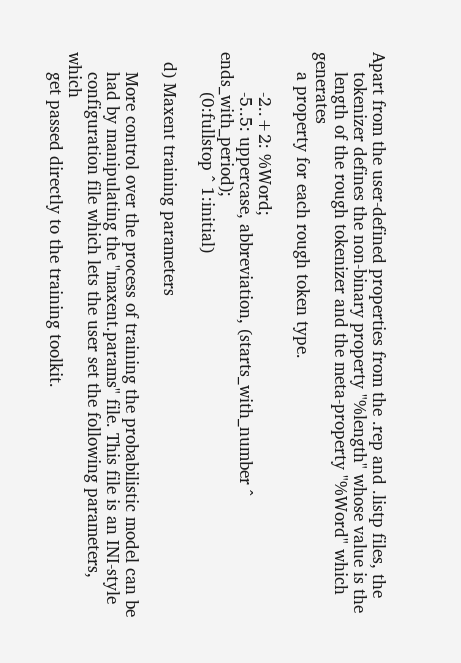Apart from the user-defined properties from the .rep and .listp files, the
    tokenizer defines the non-binary property "%length" whose value is the
    length of the rough tokenizer and the meta-property "%Word" which generates
    a property for each rough token type.

        -2..+2: %Word;
        -5..5: uppercase, abbreviation, (starts_with_number ^ ends_with_period);
        (0:fullstop ^ 1:initial)

  d) Maxent training parameters

    More control over the process of training the probabilistic model can be
    had by manipulating the "maxent.params" file. This file is an INI-style
    configuration file which lets the user set the following parameters, which
    get passed directly to the training toolkit.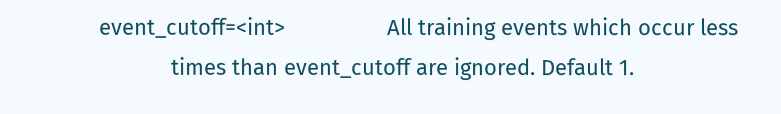event_cutoff=<int>                 All training events which occur less
            times than event_cutoff are ignored. Default 1.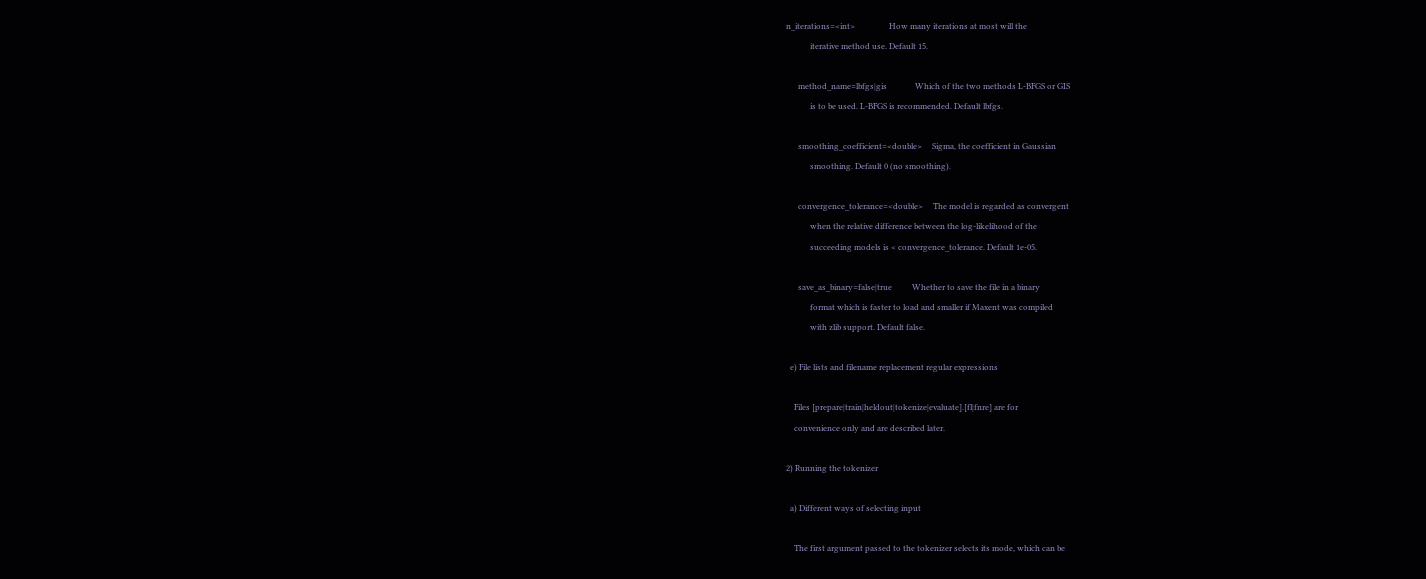n_iterations=<int>                 How many iterations at most will the
            iterative method use. Default 15.

      method_name=lbfgs|gis              Which of the two methods L-BFGS or GIS
            is to be used. L-BFGS is recommended. Default lbfgs.

      smoothing_coefficient=<double>     Sigma, the coefficient in Gaussian
            smoothing. Default 0 (no smoothing).

      convergence_tolerance=<double>     The model is regarded as convergent
            when the relative difference between the log-likelihood of the
            succeeding models is < convergence_tolerance. Default 1e-05.

      save_as_binary=false|true          Whether to save the file in a binary
            format which is faster to load and smaller if Maxent was compiled
            with zlib support. Default false.

  e) File lists and filename replacement regular expressions

    Files [prepare|train|heldout|tokenize|evaluate].[fl|fnre] are for
    convenience only and are described later.

2) Running the tokenizer

  a) Different ways of selecting input

    The first argument passed to the tokenizer selects its mode, which can be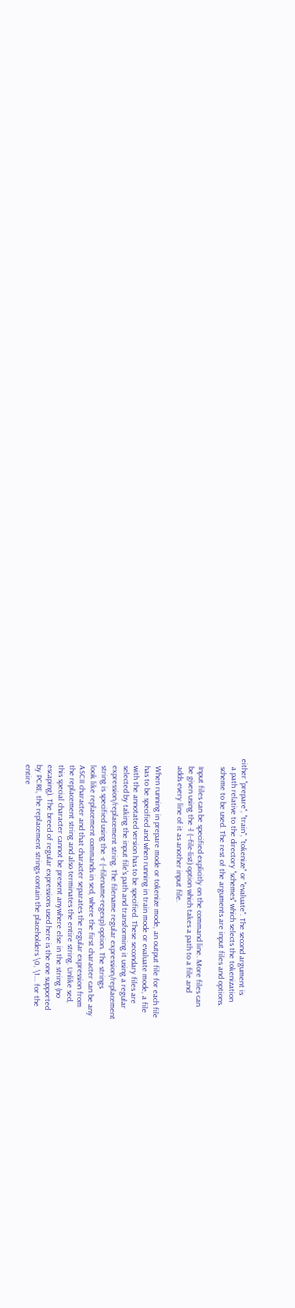either "prepare", "train", "tokenize" or "evaluate". The second argument is
    a path relative to the directory "schemes" which selects the tokenization
    scheme to be used. The rest of the arguments are input files and options.

    Input files can be specified explicitly on the command line. More files can
    be given using the -l (--file-list) option which takes a path to a file and
    adds every line of it as another input file.

    When running in prepare mode or tokenize mode, an output file for each file
    has to be specified and when running in train mode or evaluate mode, a file
    with the annotated version has to be specified. These secondary files are
    selected by taking the input file's path and transforming it using a regular
    expression/replacement string. The filename regular expression/replacement
    string is specified using the -r (--filename-regexp) option. The strings
    look like replacement commands in sed, where the first character can be any
    ASCII character and that character separates the regular expression from
    the replacement string and also terminates the entire string. Unlike sed,
    this special character cannot be present anywhere else in the string (no
    escaping). The breed of regular expressions used here is the one supported
    by PCRE, the replacement strings contain the placeholders \0, \1... for the
    entire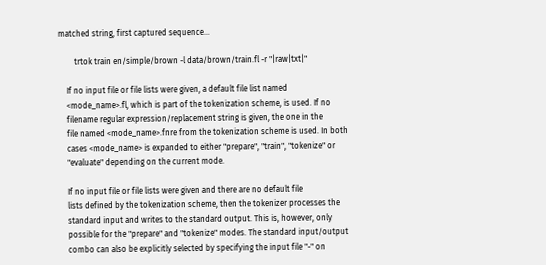matched string, first captured sequence...

        trtok train en/simple/brown -l data/brown/train.fl -r "|raw|txt|"

    If no input file or file lists were given, a default file list named
    <mode_name>.fl, which is part of the tokenization scheme, is used. If no
    filename regular expression/replacement string is given, the one in the
    file named <mode_name>.fnre from the tokenization scheme is used. In both
    cases <mode_name> is expanded to either "prepare", "train", "tokenize" or
    "evaluate" depending on the current mode.

    If no input file or file lists were given and there are no default file
    lists defined by the tokenization scheme, then the tokenizer processes the
    standard input and writes to the standard output. This is, however, only
    possible for the "prepare" and "tokenize" modes. The standard input/output
    combo can also be explicitly selected by specifying the input file "-" on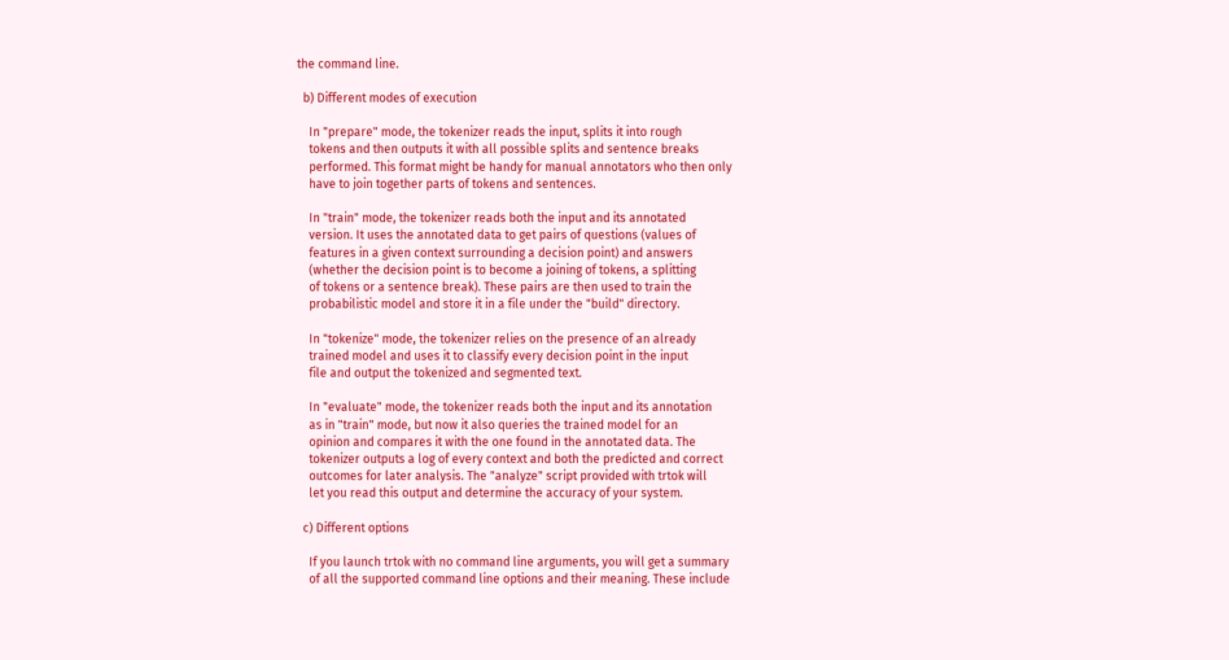the command line.

  b) Different modes of execution

    In "prepare" mode, the tokenizer reads the input, splits it into rough
    tokens and then outputs it with all possible splits and sentence breaks
    performed. This format might be handy for manual annotators who then only
    have to join together parts of tokens and sentences.

    In "train" mode, the tokenizer reads both the input and its annotated
    version. It uses the annotated data to get pairs of questions (values of
    features in a given context surrounding a decision point) and answers
    (whether the decision point is to become a joining of tokens, a splitting
    of tokens or a sentence break). These pairs are then used to train the
    probabilistic model and store it in a file under the "build" directory.

    In "tokenize" mode, the tokenizer relies on the presence of an already
    trained model and uses it to classify every decision point in the input
    file and output the tokenized and segmented text.

    In "evaluate" mode, the tokenizer reads both the input and its annotation
    as in "train" mode, but now it also queries the trained model for an
    opinion and compares it with the one found in the annotated data. The
    tokenizer outputs a log of every context and both the predicted and correct
    outcomes for later analysis. The "analyze" script provided with trtok will
    let you read this output and determine the accuracy of your system.

  c) Different options

    If you launch trtok with no command line arguments, you will get a summary
    of all the supported command line options and their meaning. These include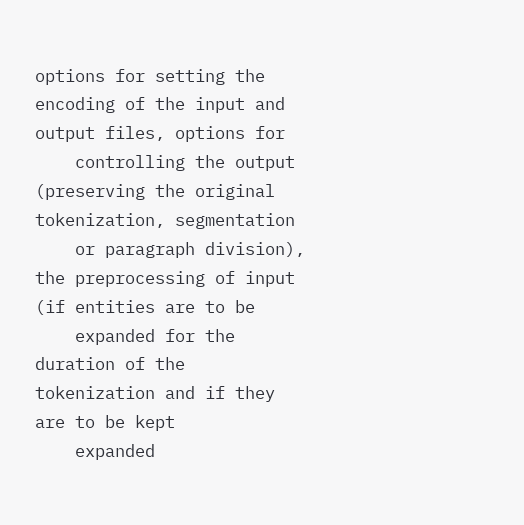options for setting the encoding of the input and output files, options for
    controlling the output (preserving the original tokenization, segmentation
    or paragraph division), the preprocessing of input (if entities are to be
    expanded for the duration of the tokenization and if they are to be kept
    expanded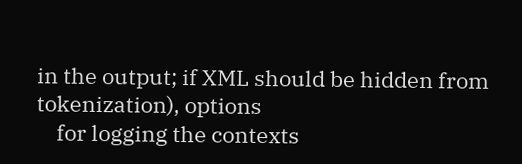in the output; if XML should be hidden from tokenization), options
    for logging the contexts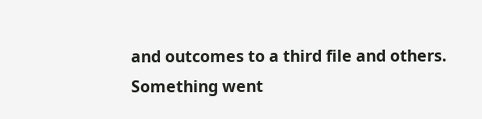and outcomes to a third file and others.
Something went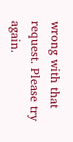wrong with that request. Please try again.